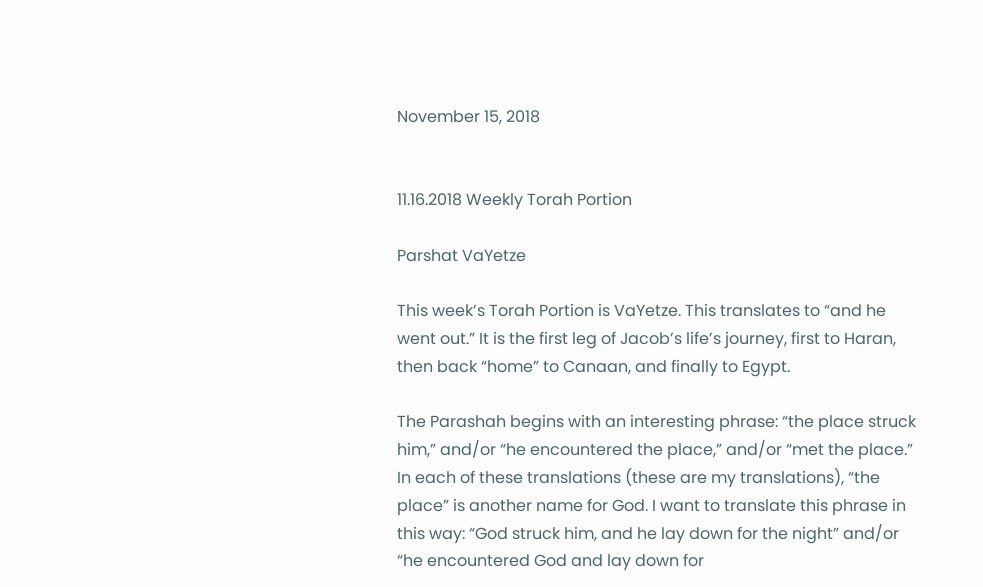November 15, 2018


11.16.2018 Weekly Torah Portion

Parshat VaYetze

This week’s Torah Portion is VaYetze. This translates to “and he went out.” It is the first leg of Jacob’s life’s journey, first to Haran, then back “home” to Canaan, and finally to Egypt.

The Parashah begins with an interesting phrase: “the place struck him,” and/or “he encountered the place,” and/or “met the place.” In each of these translations (these are my translations), “the place” is another name for God. I want to translate this phrase in this way: “God struck him, and he lay down for the night” and/or “he encountered God and lay down for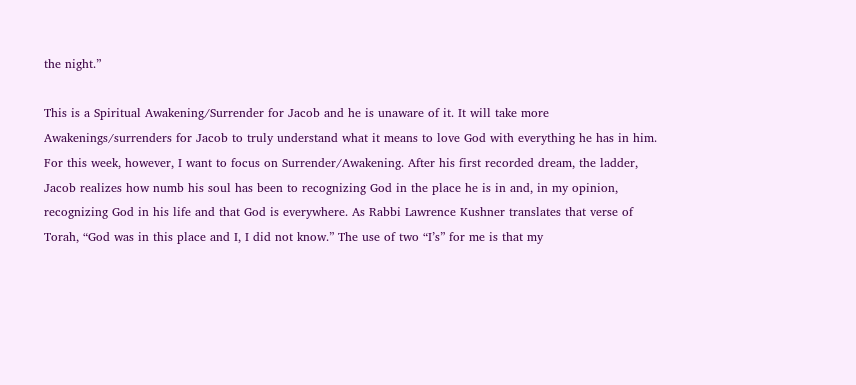the night.”

This is a Spiritual Awakening/Surrender for Jacob and he is unaware of it. It will take more Awakenings/surrenders for Jacob to truly understand what it means to love God with everything he has in him. For this week, however, I want to focus on Surrender/Awakening. After his first recorded dream, the ladder, Jacob realizes how numb his soul has been to recognizing God in the place he is in and, in my opinion, recognizing God in his life and that God is everywhere. As Rabbi Lawrence Kushner translates that verse of Torah, “God was in this place and I, I did not know.” The use of two “I’s” for me is that my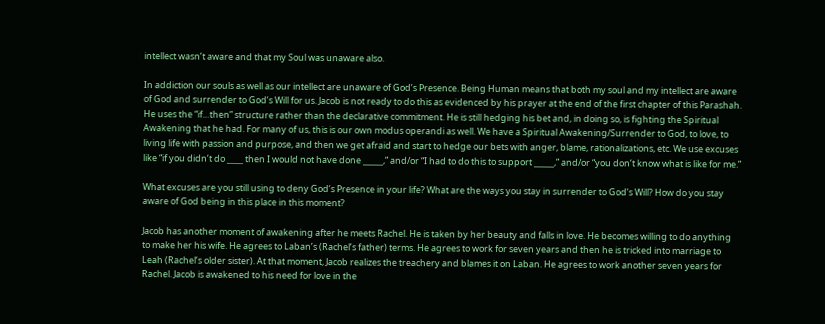intellect wasn’t aware and that my Soul was unaware also.

In addiction our souls as well as our intellect are unaware of God’s Presence. Being Human means that both my soul and my intellect are aware of God and surrender to God’s Will for us. Jacob is not ready to do this as evidenced by his prayer at the end of the first chapter of this Parashah. He uses the “if…then” structure rather than the declarative commitment. He is still hedging his bet and, in doing so, is fighting the Spiritual Awakening that he had. For many of us, this is our own modus operandi as well. We have a Spiritual Awakening/Surrender to God, to love, to living life with passion and purpose, and then we get afraid and start to hedge our bets with anger, blame, rationalizations, etc. We use excuses like “if you didn’t do ____ then I would not have done _____,” and/or “I had to do this to support _____,” and/or “you don’t know what is like for me.”

What excuses are you still using to deny God’s Presence in your life? What are the ways you stay in surrender to God’s Will? How do you stay aware of God being in this place in this moment?

Jacob has another moment of awakening after he meets Rachel. He is taken by her beauty and falls in love. He becomes willing to do anything to make her his wife. He agrees to Laban’s (Rachel’s father) terms. He agrees to work for seven years and then he is tricked into marriage to Leah (Rachel’s older sister). At that moment, Jacob realizes the treachery and blames it on Laban. He agrees to work another seven years for Rachel. Jacob is awakened to his need for love in the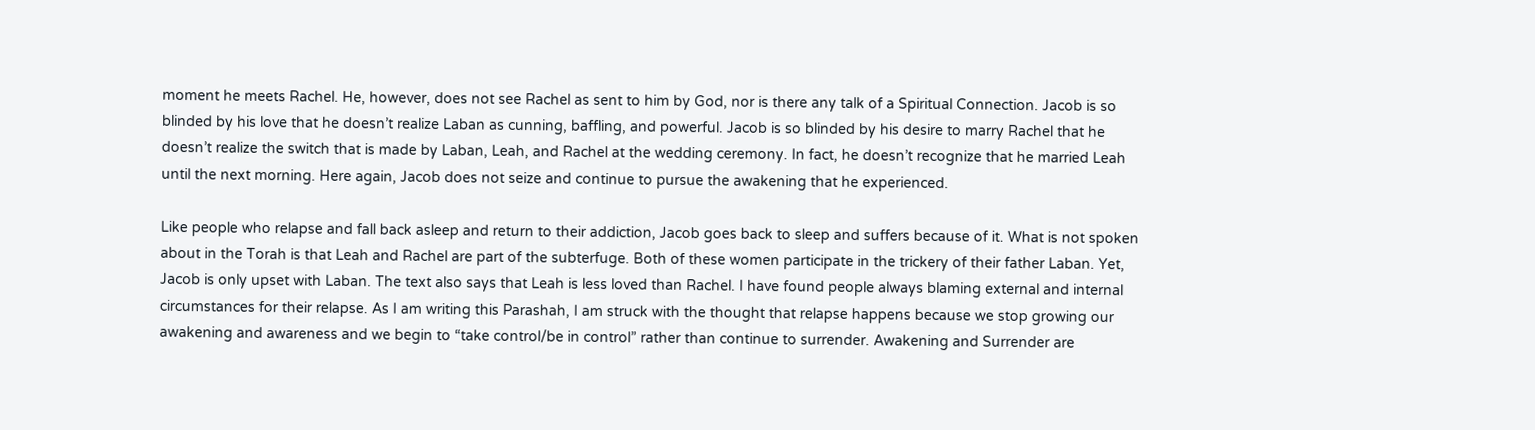moment he meets Rachel. He, however, does not see Rachel as sent to him by God, nor is there any talk of a Spiritual Connection. Jacob is so blinded by his love that he doesn’t realize Laban as cunning, baffling, and powerful. Jacob is so blinded by his desire to marry Rachel that he doesn’t realize the switch that is made by Laban, Leah, and Rachel at the wedding ceremony. In fact, he doesn’t recognize that he married Leah until the next morning. Here again, Jacob does not seize and continue to pursue the awakening that he experienced.

Like people who relapse and fall back asleep and return to their addiction, Jacob goes back to sleep and suffers because of it. What is not spoken about in the Torah is that Leah and Rachel are part of the subterfuge. Both of these women participate in the trickery of their father Laban. Yet, Jacob is only upset with Laban. The text also says that Leah is less loved than Rachel. I have found people always blaming external and internal circumstances for their relapse. As I am writing this Parashah, I am struck with the thought that relapse happens because we stop growing our awakening and awareness and we begin to “take control/be in control” rather than continue to surrender. Awakening and Surrender are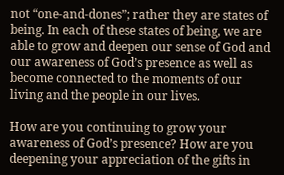not “one-and-dones”; rather they are states of being. In each of these states of being, we are able to grow and deepen our sense of God and our awareness of God’s presence as well as become connected to the moments of our living and the people in our lives.

How are you continuing to grow your awareness of God’s presence? How are you deepening your appreciation of the gifts in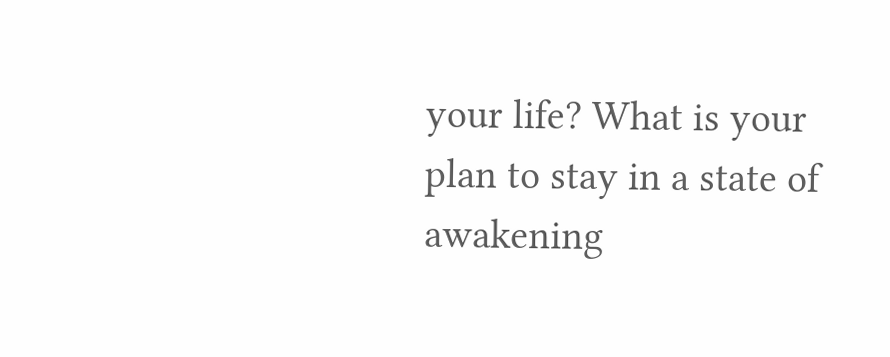your life? What is your plan to stay in a state of awakening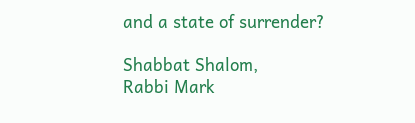and a state of surrender?

Shabbat Shalom,
Rabbi Mark